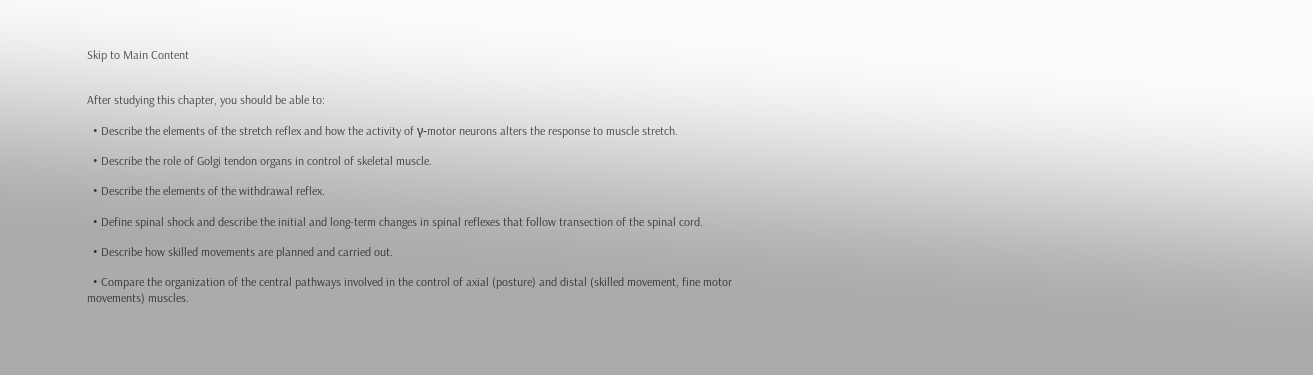Skip to Main Content


After studying this chapter, you should be able to:

  • Describe the elements of the stretch reflex and how the activity of γ-motor neurons alters the response to muscle stretch.

  • Describe the role of Golgi tendon organs in control of skeletal muscle.

  • Describe the elements of the withdrawal reflex.

  • Define spinal shock and describe the initial and long-term changes in spinal reflexes that follow transection of the spinal cord.

  • Describe how skilled movements are planned and carried out.

  • Compare the organization of the central pathways involved in the control of axial (posture) and distal (skilled movement, fine motor movements) muscles.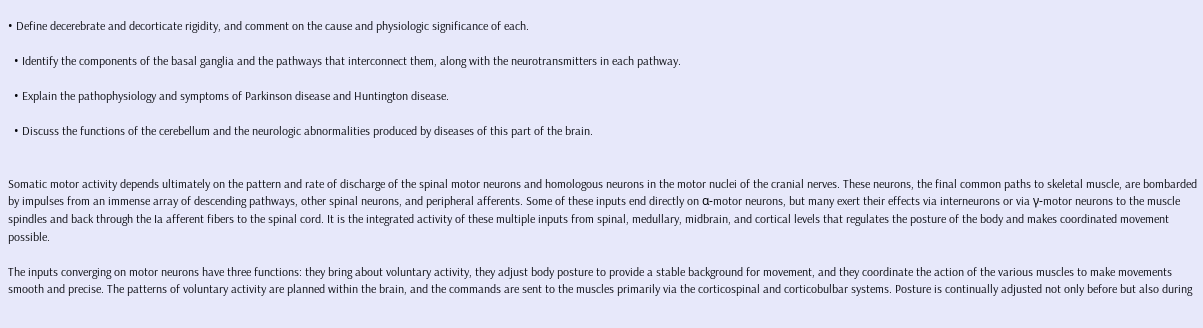• Define decerebrate and decorticate rigidity, and comment on the cause and physiologic significance of each.

  • Identify the components of the basal ganglia and the pathways that interconnect them, along with the neurotransmitters in each pathway.

  • Explain the pathophysiology and symptoms of Parkinson disease and Huntington disease.

  • Discuss the functions of the cerebellum and the neurologic abnormalities produced by diseases of this part of the brain.


Somatic motor activity depends ultimately on the pattern and rate of discharge of the spinal motor neurons and homologous neurons in the motor nuclei of the cranial nerves. These neurons, the final common paths to skeletal muscle, are bombarded by impulses from an immense array of descending pathways, other spinal neurons, and peripheral afferents. Some of these inputs end directly on α-motor neurons, but many exert their effects via interneurons or via γ-motor neurons to the muscle spindles and back through the Ia afferent fibers to the spinal cord. It is the integrated activity of these multiple inputs from spinal, medullary, midbrain, and cortical levels that regulates the posture of the body and makes coordinated movement possible.

The inputs converging on motor neurons have three functions: they bring about voluntary activity, they adjust body posture to provide a stable background for movement, and they coordinate the action of the various muscles to make movements smooth and precise. The patterns of voluntary activity are planned within the brain, and the commands are sent to the muscles primarily via the corticospinal and corticobulbar systems. Posture is continually adjusted not only before but also during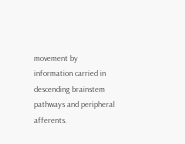movement by information carried in descending brainstem pathways and peripheral afferents.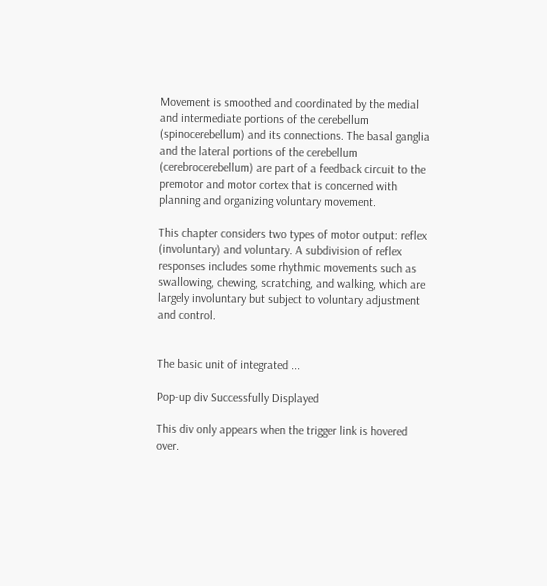Movement is smoothed and coordinated by the medial and intermediate portions of the cerebellum (spinocerebellum) and its connections. The basal ganglia and the lateral portions of the cerebellum (cerebrocerebellum) are part of a feedback circuit to the premotor and motor cortex that is concerned with planning and organizing voluntary movement.

This chapter considers two types of motor output: reflex (involuntary) and voluntary. A subdivision of reflex responses includes some rhythmic movements such as swallowing, chewing, scratching, and walking, which are largely involuntary but subject to voluntary adjustment and control.


The basic unit of integrated ...

Pop-up div Successfully Displayed

This div only appears when the trigger link is hovered over.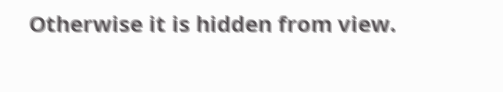Otherwise it is hidden from view.